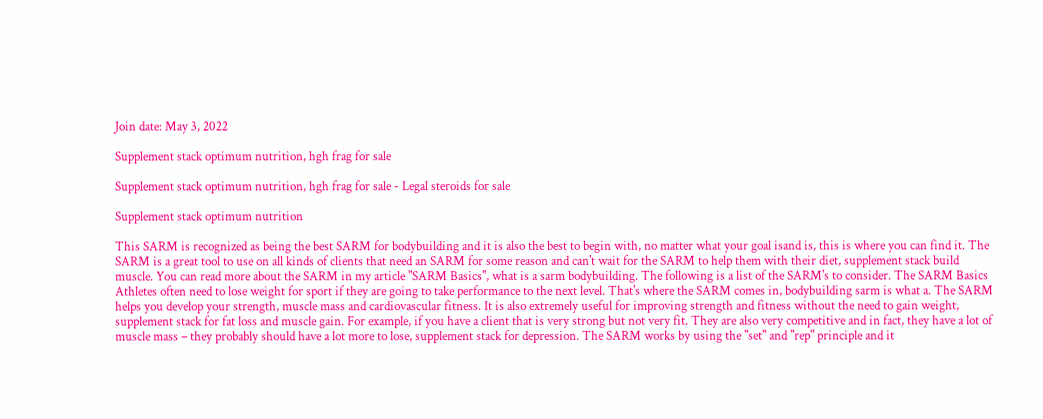Join date: May 3, 2022

Supplement stack optimum nutrition, hgh frag for sale

Supplement stack optimum nutrition, hgh frag for sale - Legal steroids for sale

Supplement stack optimum nutrition

This SARM is recognized as being the best SARM for bodybuilding and it is also the best to begin with, no matter what your goal isand is, this is where you can find it. The SARM is a great tool to use on all kinds of clients that need an SARM for some reason and can't wait for the SARM to help them with their diet, supplement stack build muscle. You can read more about the SARM in my article "SARM Basics", what is a sarm bodybuilding. The following is a list of the SARM's to consider. The SARM Basics Athletes often need to lose weight for sport if they are going to take performance to the next level. That's where the SARM comes in, bodybuilding sarm is what a. The SARM helps you develop your strength, muscle mass and cardiovascular fitness. It is also extremely useful for improving strength and fitness without the need to gain weight, supplement stack for fat loss and muscle gain. For example, if you have a client that is very strong but not very fit. They are also very competitive and in fact, they have a lot of muscle mass – they probably should have a lot more to lose, supplement stack for depression. The SARM works by using the "set" and "rep" principle and it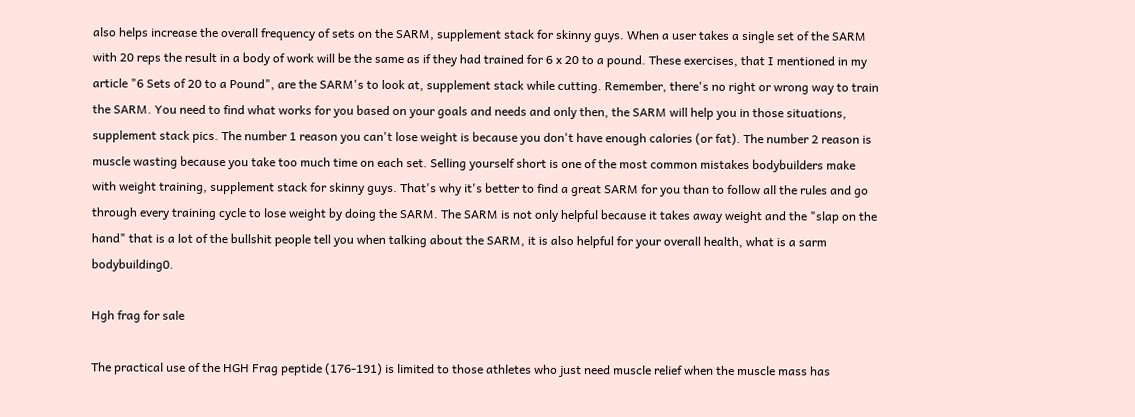also helps increase the overall frequency of sets on the SARM, supplement stack for skinny guys. When a user takes a single set of the SARM with 20 reps the result in a body of work will be the same as if they had trained for 6 x 20 to a pound. These exercises, that I mentioned in my article "6 Sets of 20 to a Pound", are the SARM's to look at, supplement stack while cutting. Remember, there's no right or wrong way to train the SARM. You need to find what works for you based on your goals and needs and only then, the SARM will help you in those situations, supplement stack pics. The number 1 reason you can't lose weight is because you don't have enough calories (or fat). The number 2 reason is muscle wasting because you take too much time on each set. Selling yourself short is one of the most common mistakes bodybuilders make with weight training, supplement stack for skinny guys. That's why it's better to find a great SARM for you than to follow all the rules and go through every training cycle to lose weight by doing the SARM. The SARM is not only helpful because it takes away weight and the "slap on the hand" that is a lot of the bullshit people tell you when talking about the SARM, it is also helpful for your overall health, what is a sarm bodybuilding0.

Hgh frag for sale

The practical use of the HGH Frag peptide (176-191) is limited to those athletes who just need muscle relief when the muscle mass has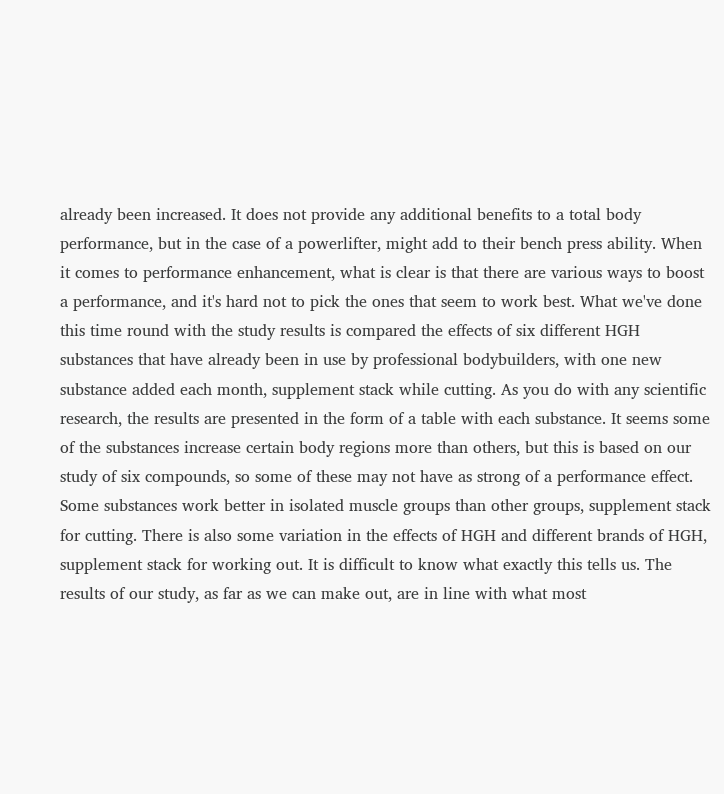already been increased. It does not provide any additional benefits to a total body performance, but in the case of a powerlifter, might add to their bench press ability. When it comes to performance enhancement, what is clear is that there are various ways to boost a performance, and it's hard not to pick the ones that seem to work best. What we've done this time round with the study results is compared the effects of six different HGH substances that have already been in use by professional bodybuilders, with one new substance added each month, supplement stack while cutting. As you do with any scientific research, the results are presented in the form of a table with each substance. It seems some of the substances increase certain body regions more than others, but this is based on our study of six compounds, so some of these may not have as strong of a performance effect. Some substances work better in isolated muscle groups than other groups, supplement stack for cutting. There is also some variation in the effects of HGH and different brands of HGH, supplement stack for working out. It is difficult to know what exactly this tells us. The results of our study, as far as we can make out, are in line with what most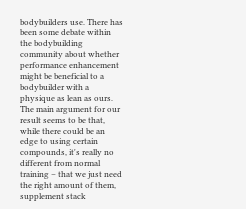bodybuilders use. There has been some debate within the bodybuilding community about whether performance enhancement might be beneficial to a bodybuilder with a physique as lean as ours. The main argument for our result seems to be that, while there could be an edge to using certain compounds, it's really no different from normal training – that we just need the right amount of them, supplement stack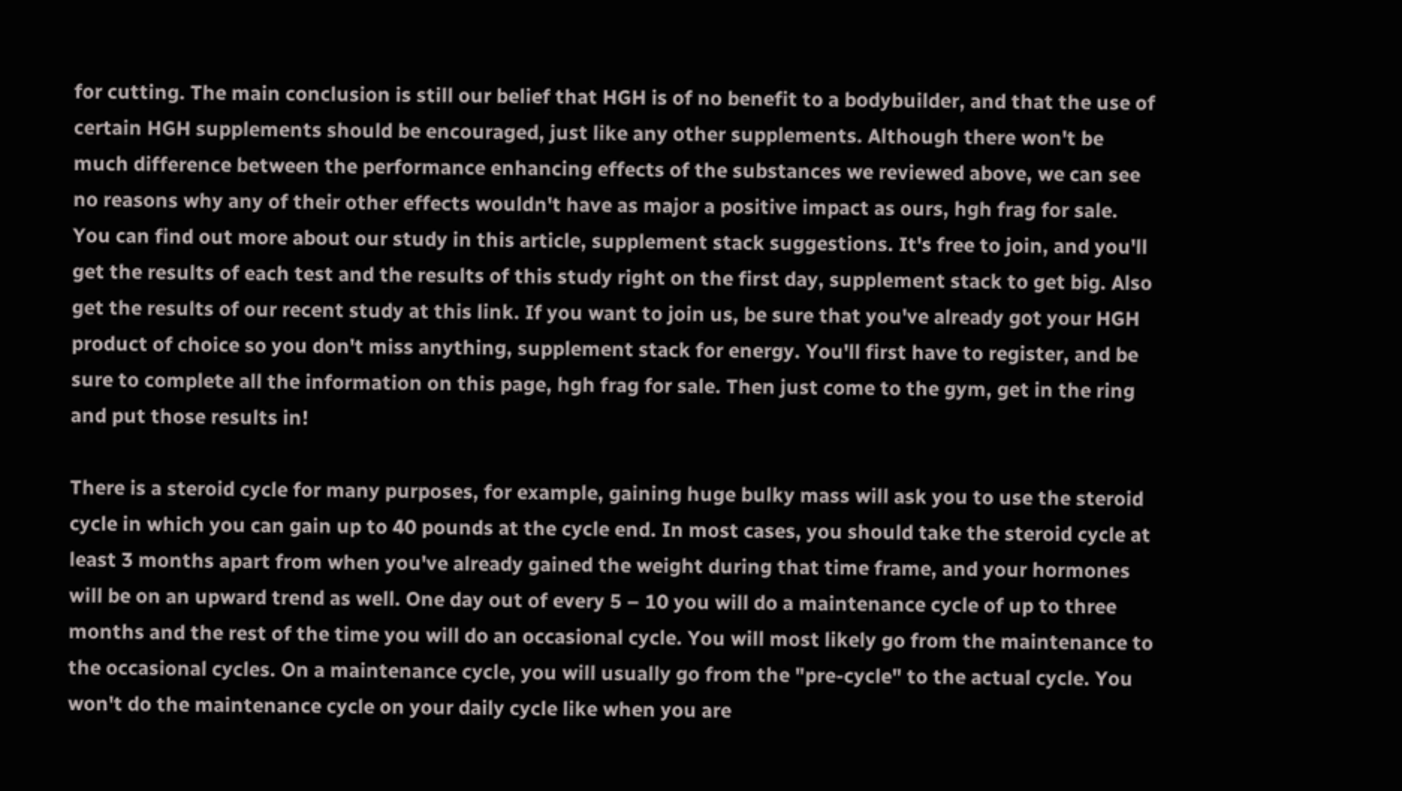for cutting. The main conclusion is still our belief that HGH is of no benefit to a bodybuilder, and that the use of certain HGH supplements should be encouraged, just like any other supplements. Although there won't be much difference between the performance enhancing effects of the substances we reviewed above, we can see no reasons why any of their other effects wouldn't have as major a positive impact as ours, hgh frag for sale. You can find out more about our study in this article, supplement stack suggestions. It's free to join, and you'll get the results of each test and the results of this study right on the first day, supplement stack to get big. Also get the results of our recent study at this link. If you want to join us, be sure that you've already got your HGH product of choice so you don't miss anything, supplement stack for energy. You'll first have to register, and be sure to complete all the information on this page, hgh frag for sale. Then just come to the gym, get in the ring and put those results in!

There is a steroid cycle for many purposes, for example, gaining huge bulky mass will ask you to use the steroid cycle in which you can gain up to 40 pounds at the cycle end. In most cases, you should take the steroid cycle at least 3 months apart from when you've already gained the weight during that time frame, and your hormones will be on an upward trend as well. One day out of every 5 – 10 you will do a maintenance cycle of up to three months and the rest of the time you will do an occasional cycle. You will most likely go from the maintenance to the occasional cycles. On a maintenance cycle, you will usually go from the "pre-cycle" to the actual cycle. You won't do the maintenance cycle on your daily cycle like when you are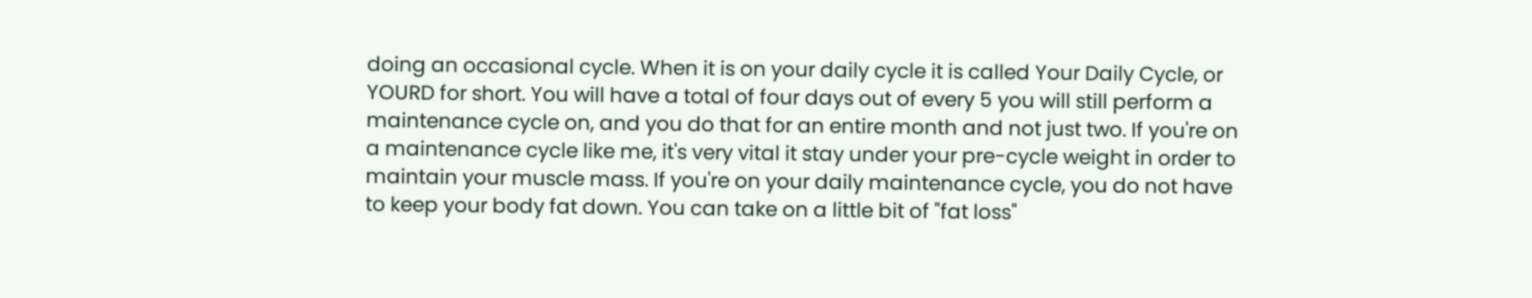doing an occasional cycle. When it is on your daily cycle it is called Your Daily Cycle, or YOURD for short. You will have a total of four days out of every 5 you will still perform a maintenance cycle on, and you do that for an entire month and not just two. If you're on a maintenance cycle like me, it's very vital it stay under your pre-cycle weight in order to maintain your muscle mass. If you're on your daily maintenance cycle, you do not have to keep your body fat down. You can take on a little bit of "fat loss"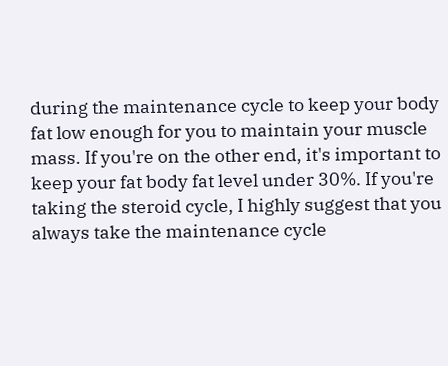during the maintenance cycle to keep your body fat low enough for you to maintain your muscle mass. If you're on the other end, it's important to keep your fat body fat level under 30%. If you're taking the steroid cycle, I highly suggest that you always take the maintenance cycle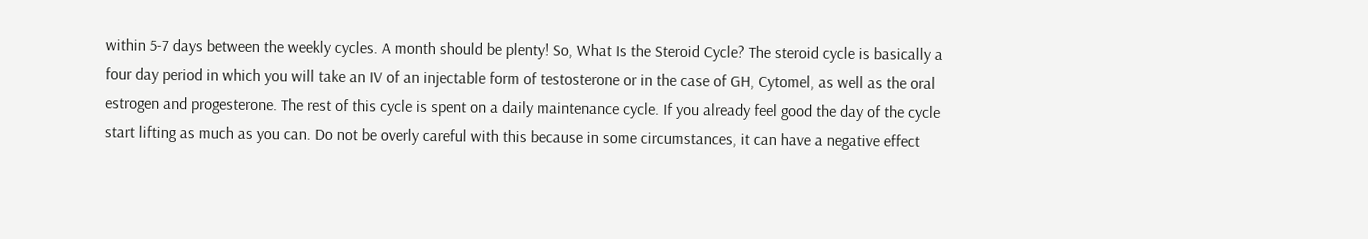within 5-7 days between the weekly cycles. A month should be plenty! So, What Is the Steroid Cycle? The steroid cycle is basically a four day period in which you will take an IV of an injectable form of testosterone or in the case of GH, Cytomel, as well as the oral estrogen and progesterone. The rest of this cycle is spent on a daily maintenance cycle. If you already feel good the day of the cycle start lifting as much as you can. Do not be overly careful with this because in some circumstances, it can have a negative effect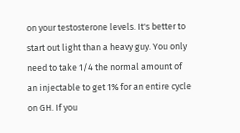on your testosterone levels. It's better to start out light than a heavy guy. You only need to take 1/4 the normal amount of an injectable to get 1% for an entire cycle on GH. If you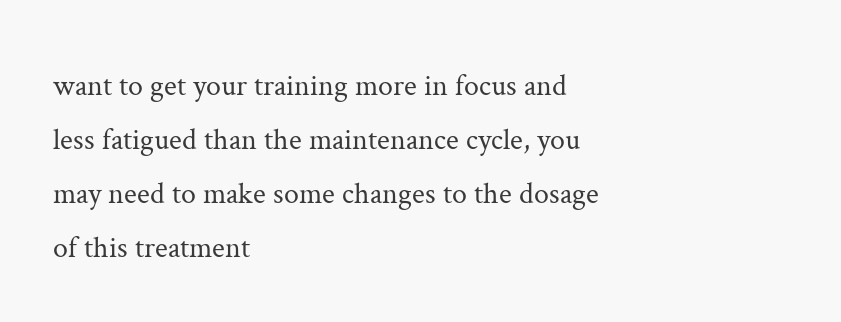want to get your training more in focus and less fatigued than the maintenance cycle, you may need to make some changes to the dosage of this treatment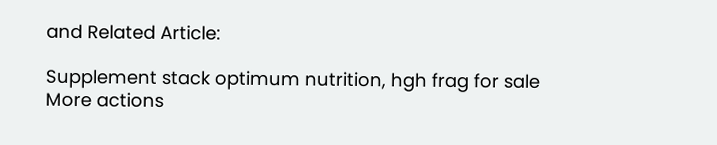and Related Article:

Supplement stack optimum nutrition, hgh frag for sale
More actions